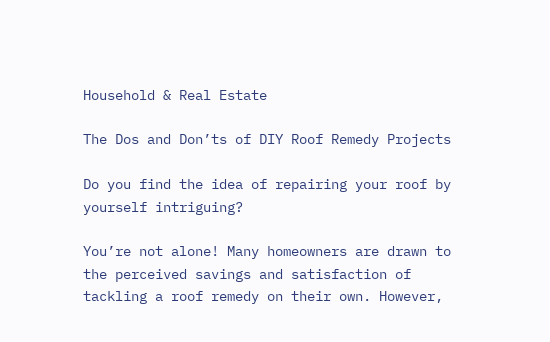Household & Real Estate

The Dos and Don’ts of DIY Roof Remedy Projects

Do you find the idea of repairing your roof by yourself intriguing?

You’re not alone! Many homeowners are drawn to the perceived savings and satisfaction of tackling a roof remedy on their own. However,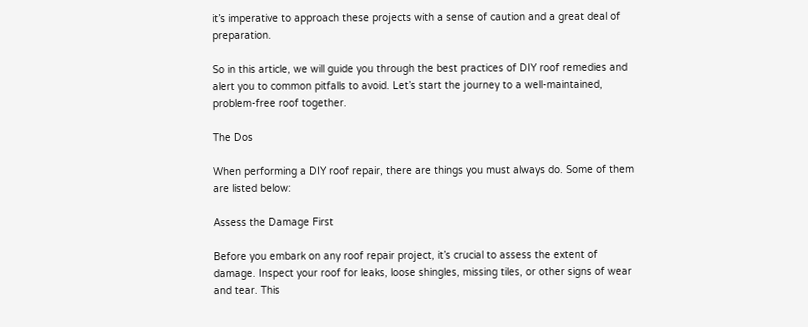it’s imperative to approach these projects with a sense of caution and a great deal of preparation.

So in this article, we will guide you through the best practices of DIY roof remedies and alert you to common pitfalls to avoid. Let’s start the journey to a well-maintained, problem-free roof together.

The Dos

When performing a DIY roof repair, there are things you must always do. Some of them are listed below:

Assess the Damage First

Before you embark on any roof repair project, it’s crucial to assess the extent of damage. Inspect your roof for leaks, loose shingles, missing tiles, or other signs of wear and tear. This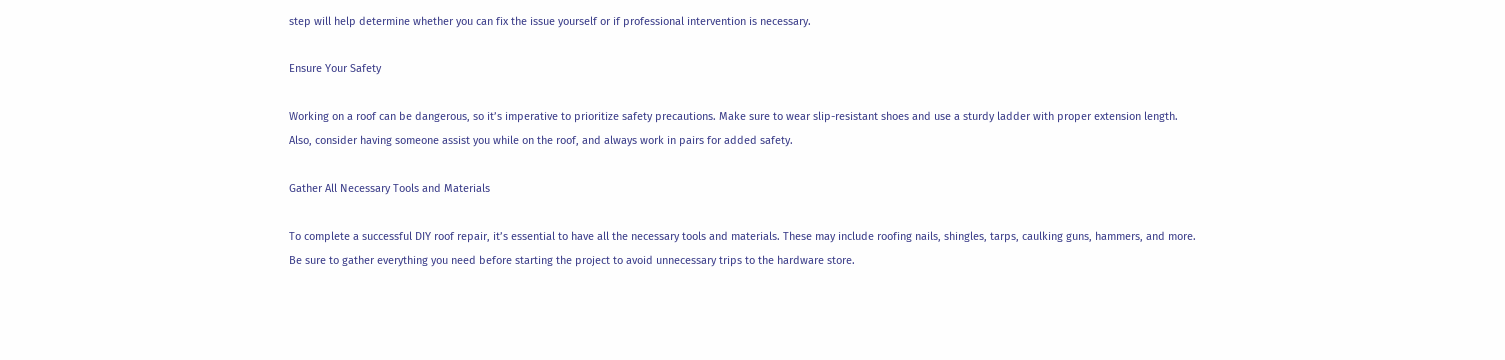step will help determine whether you can fix the issue yourself or if professional intervention is necessary.

Ensure Your Safety

Working on a roof can be dangerous, so it’s imperative to prioritize safety precautions. Make sure to wear slip-resistant shoes and use a sturdy ladder with proper extension length. Also, consider having someone assist you while on the roof, and always work in pairs for added safety.

Gather All Necessary Tools and Materials

To complete a successful DIY roof repair, it’s essential to have all the necessary tools and materials. These may include roofing nails, shingles, tarps, caulking guns, hammers, and more. Be sure to gather everything you need before starting the project to avoid unnecessary trips to the hardware store.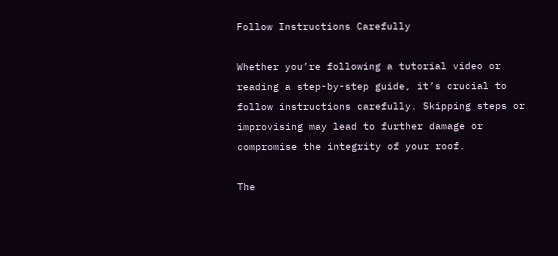Follow Instructions Carefully

Whether you’re following a tutorial video or reading a step-by-step guide, it’s crucial to follow instructions carefully. Skipping steps or improvising may lead to further damage or compromise the integrity of your roof.

The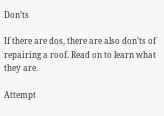Don’ts

If there are dos, there are also don’ts of repairing a roof. Read on to learn what they are.

Attempt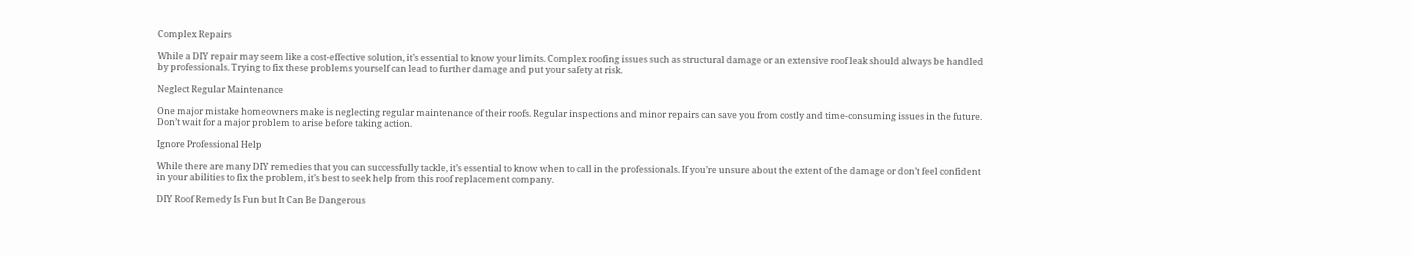Complex Repairs

While a DIY repair may seem like a cost-effective solution, it’s essential to know your limits. Complex roofing issues such as structural damage or an extensive roof leak should always be handled by professionals. Trying to fix these problems yourself can lead to further damage and put your safety at risk.

Neglect Regular Maintenance

One major mistake homeowners make is neglecting regular maintenance of their roofs. Regular inspections and minor repairs can save you from costly and time-consuming issues in the future. Don’t wait for a major problem to arise before taking action.

Ignore Professional Help

While there are many DIY remedies that you can successfully tackle, it’s essential to know when to call in the professionals. If you’re unsure about the extent of the damage or don’t feel confident in your abilities to fix the problem, it’s best to seek help from this roof replacement company.

DIY Roof Remedy Is Fun but It Can Be Dangerous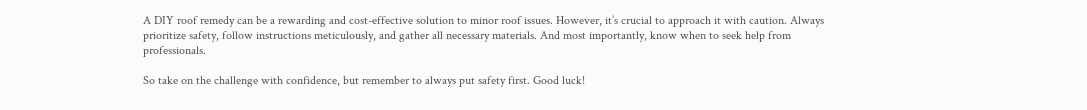A DIY roof remedy can be a rewarding and cost-effective solution to minor roof issues. However, it’s crucial to approach it with caution. Always prioritize safety, follow instructions meticulously, and gather all necessary materials. And most importantly, know when to seek help from professionals.

So take on the challenge with confidence, but remember to always put safety first. Good luck!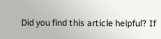Did you find this article helpful? If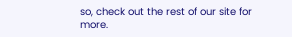so, check out the rest of our site for more.